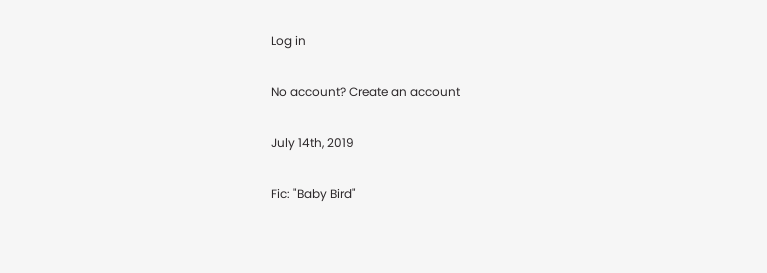Log in

No account? Create an account

July 14th, 2019

Fic: "Baby Bird"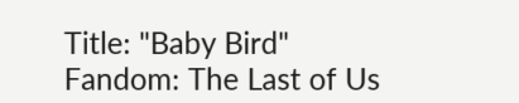Title: "Baby Bird"
Fandom: The Last of Us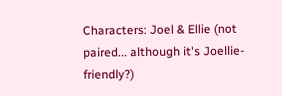Characters: Joel & Ellie (not paired... although it's Joellie-friendly?)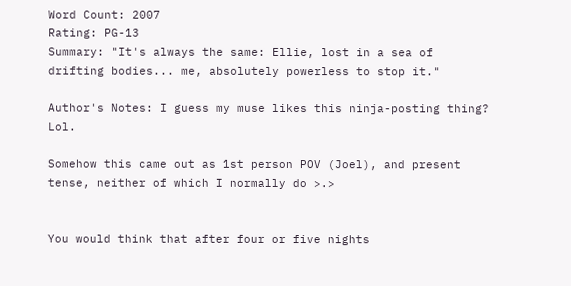Word Count: 2007
Rating: PG-13
Summary: "It's always the same: Ellie, lost in a sea of drifting bodies... me, absolutely powerless to stop it."

Author's Notes: I guess my muse likes this ninja-posting thing? Lol.

Somehow this came out as 1st person POV (Joel), and present tense, neither of which I normally do >.>


You would think that after four or five nights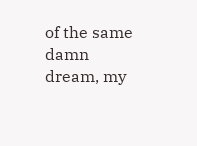of the same damn dream, my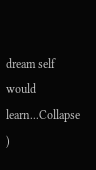dream self would learn...Collapse )